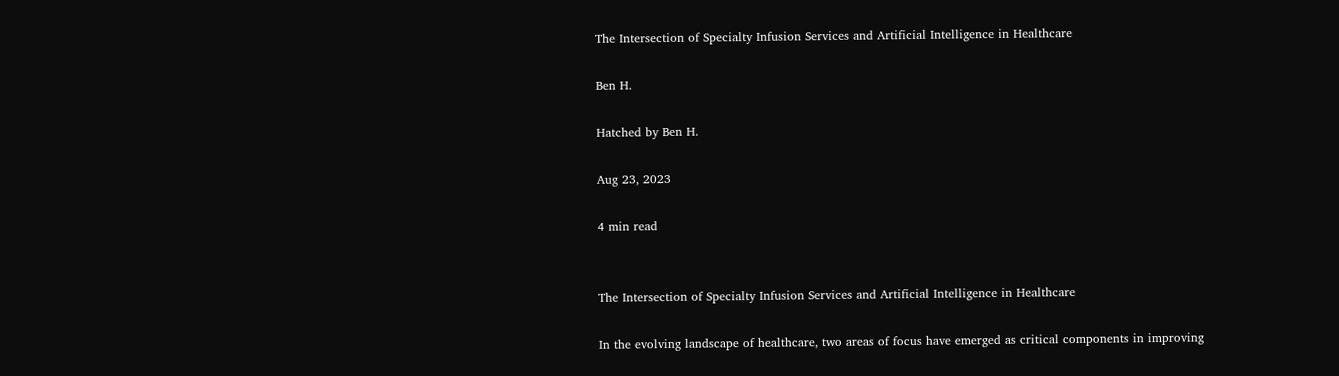The Intersection of Specialty Infusion Services and Artificial Intelligence in Healthcare

Ben H.

Hatched by Ben H.

Aug 23, 2023

4 min read


The Intersection of Specialty Infusion Services and Artificial Intelligence in Healthcare

In the evolving landscape of healthcare, two areas of focus have emerged as critical components in improving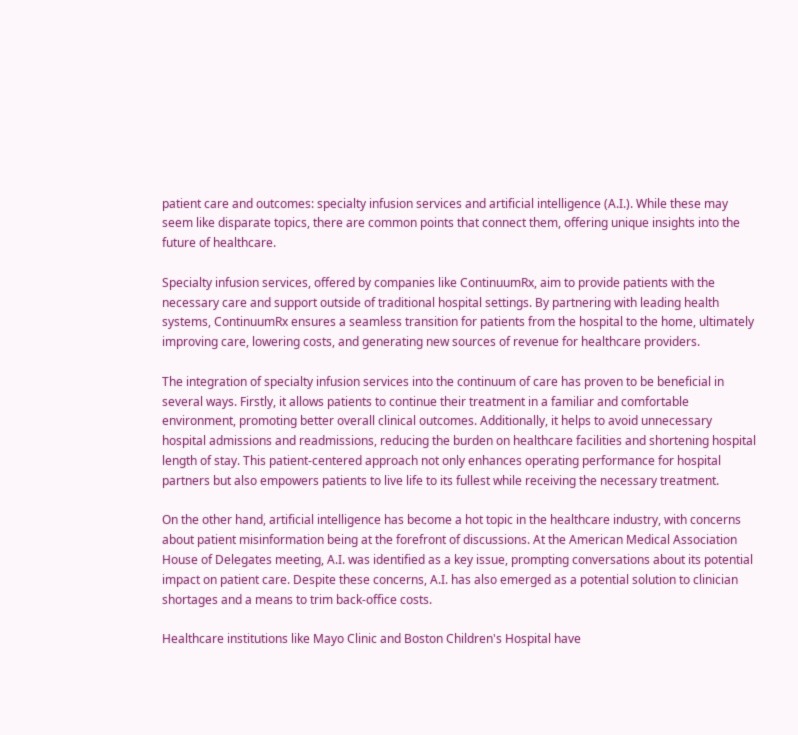patient care and outcomes: specialty infusion services and artificial intelligence (A.I.). While these may seem like disparate topics, there are common points that connect them, offering unique insights into the future of healthcare.

Specialty infusion services, offered by companies like ContinuumRx, aim to provide patients with the necessary care and support outside of traditional hospital settings. By partnering with leading health systems, ContinuumRx ensures a seamless transition for patients from the hospital to the home, ultimately improving care, lowering costs, and generating new sources of revenue for healthcare providers.

The integration of specialty infusion services into the continuum of care has proven to be beneficial in several ways. Firstly, it allows patients to continue their treatment in a familiar and comfortable environment, promoting better overall clinical outcomes. Additionally, it helps to avoid unnecessary hospital admissions and readmissions, reducing the burden on healthcare facilities and shortening hospital length of stay. This patient-centered approach not only enhances operating performance for hospital partners but also empowers patients to live life to its fullest while receiving the necessary treatment.

On the other hand, artificial intelligence has become a hot topic in the healthcare industry, with concerns about patient misinformation being at the forefront of discussions. At the American Medical Association House of Delegates meeting, A.I. was identified as a key issue, prompting conversations about its potential impact on patient care. Despite these concerns, A.I. has also emerged as a potential solution to clinician shortages and a means to trim back-office costs.

Healthcare institutions like Mayo Clinic and Boston Children's Hospital have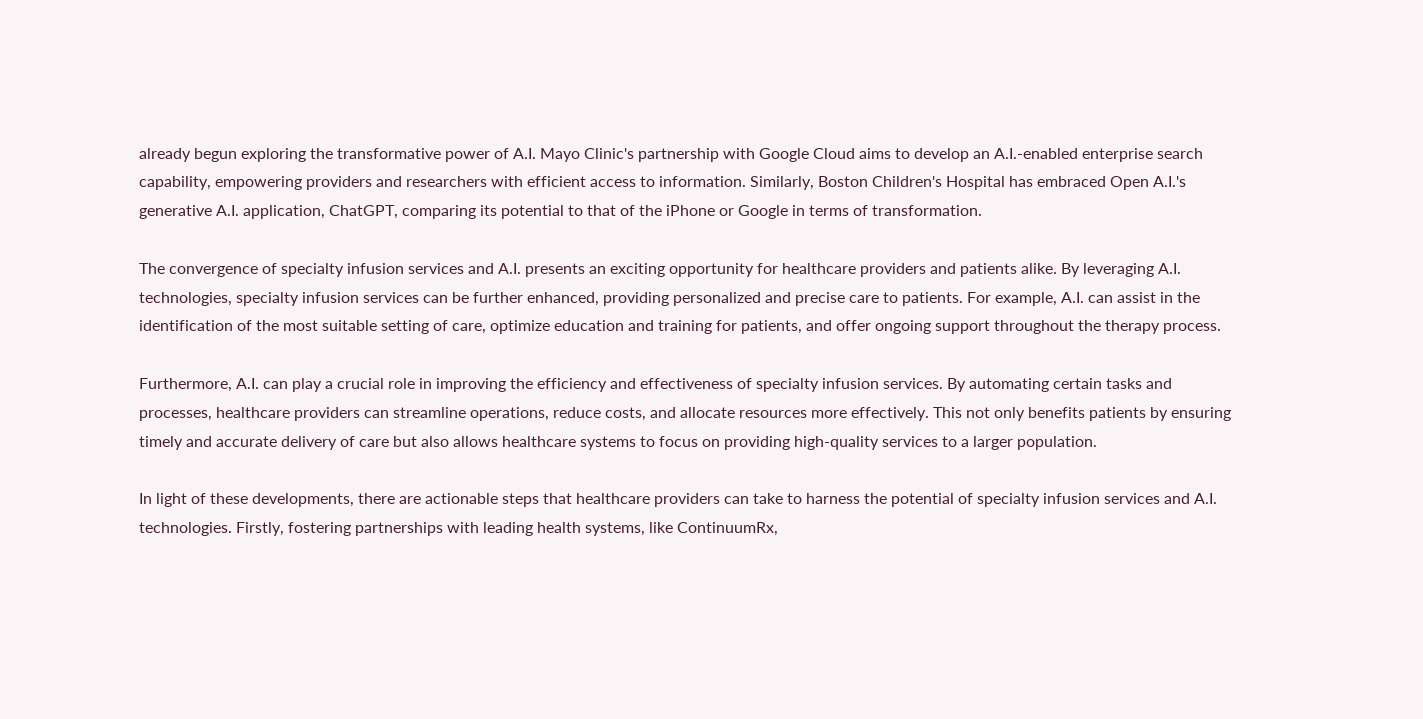already begun exploring the transformative power of A.I. Mayo Clinic's partnership with Google Cloud aims to develop an A.I.-enabled enterprise search capability, empowering providers and researchers with efficient access to information. Similarly, Boston Children's Hospital has embraced Open A.I.'s generative A.I. application, ChatGPT, comparing its potential to that of the iPhone or Google in terms of transformation.

The convergence of specialty infusion services and A.I. presents an exciting opportunity for healthcare providers and patients alike. By leveraging A.I. technologies, specialty infusion services can be further enhanced, providing personalized and precise care to patients. For example, A.I. can assist in the identification of the most suitable setting of care, optimize education and training for patients, and offer ongoing support throughout the therapy process.

Furthermore, A.I. can play a crucial role in improving the efficiency and effectiveness of specialty infusion services. By automating certain tasks and processes, healthcare providers can streamline operations, reduce costs, and allocate resources more effectively. This not only benefits patients by ensuring timely and accurate delivery of care but also allows healthcare systems to focus on providing high-quality services to a larger population.

In light of these developments, there are actionable steps that healthcare providers can take to harness the potential of specialty infusion services and A.I. technologies. Firstly, fostering partnerships with leading health systems, like ContinuumRx,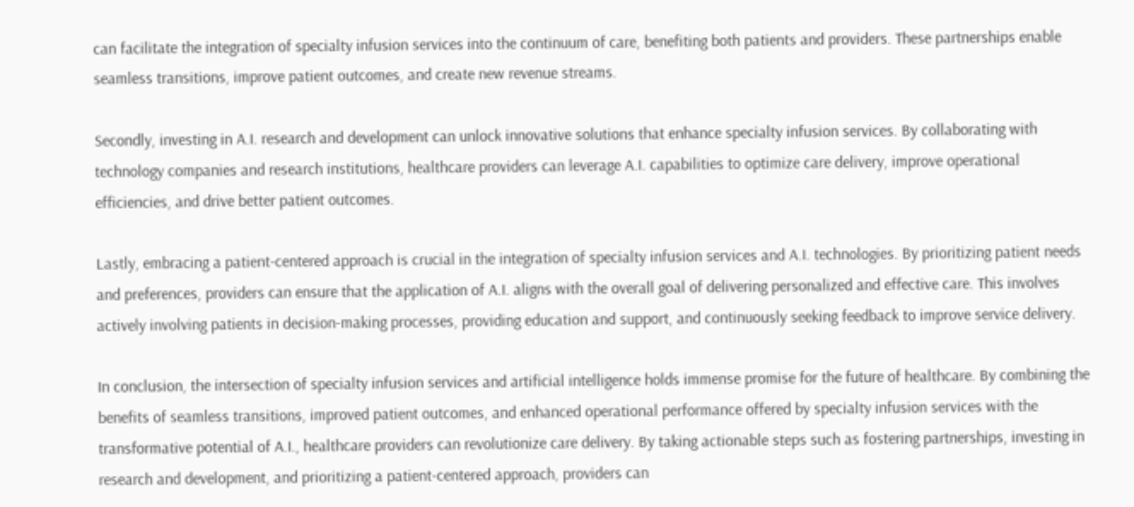can facilitate the integration of specialty infusion services into the continuum of care, benefiting both patients and providers. These partnerships enable seamless transitions, improve patient outcomes, and create new revenue streams.

Secondly, investing in A.I. research and development can unlock innovative solutions that enhance specialty infusion services. By collaborating with technology companies and research institutions, healthcare providers can leverage A.I. capabilities to optimize care delivery, improve operational efficiencies, and drive better patient outcomes.

Lastly, embracing a patient-centered approach is crucial in the integration of specialty infusion services and A.I. technologies. By prioritizing patient needs and preferences, providers can ensure that the application of A.I. aligns with the overall goal of delivering personalized and effective care. This involves actively involving patients in decision-making processes, providing education and support, and continuously seeking feedback to improve service delivery.

In conclusion, the intersection of specialty infusion services and artificial intelligence holds immense promise for the future of healthcare. By combining the benefits of seamless transitions, improved patient outcomes, and enhanced operational performance offered by specialty infusion services with the transformative potential of A.I., healthcare providers can revolutionize care delivery. By taking actionable steps such as fostering partnerships, investing in research and development, and prioritizing a patient-centered approach, providers can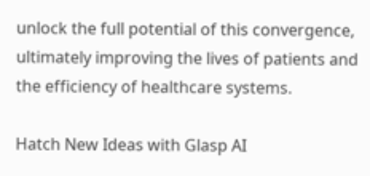unlock the full potential of this convergence, ultimately improving the lives of patients and the efficiency of healthcare systems.

Hatch New Ideas with Glasp AI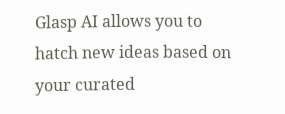Glasp AI allows you to hatch new ideas based on your curated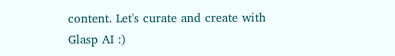content. Let's curate and create with Glasp AI :)